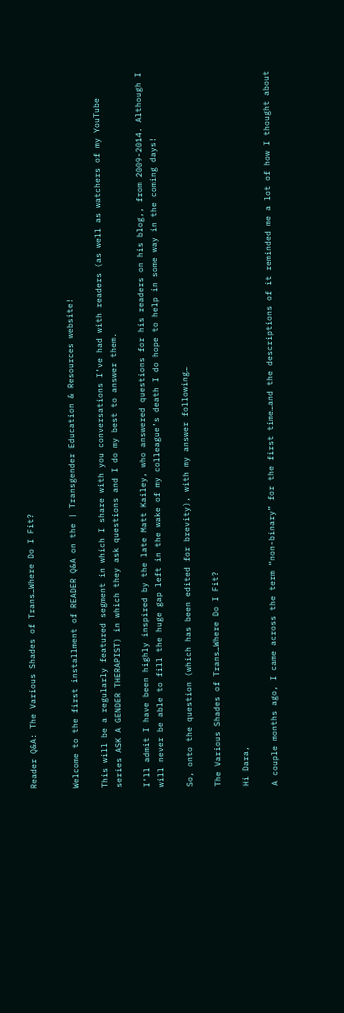Reader Q&A: The Various Shades of Trans…Where Do I Fit?


Welcome to the first installment of READER Q&A on the | Transgender Education & Resources website!

This will be a regularly featured segment in which I share with you conversations I’ve had with readers (as well as watchers of my YouTube series ASK A GENDER THERAPIST) in which they ask questions and I do my best to answer them.

I’ll admit I have been highly inspired by the late Matt Kailey, who answered questions for his readers on his blog,, from 2009-2014. Although I will never be able to fill the huge gap left in the wake of my colleague’s death I do hope to help in some way in the coming days!

So, onto the question (which has been edited for brevity), with my answer following…

The Various Shades of Trans…Where Do I Fit?

Hi Dara,

A couple months ago, I came across the term “non-binary” for the first time…and the descriptions of it reminded me a lot of how I thought about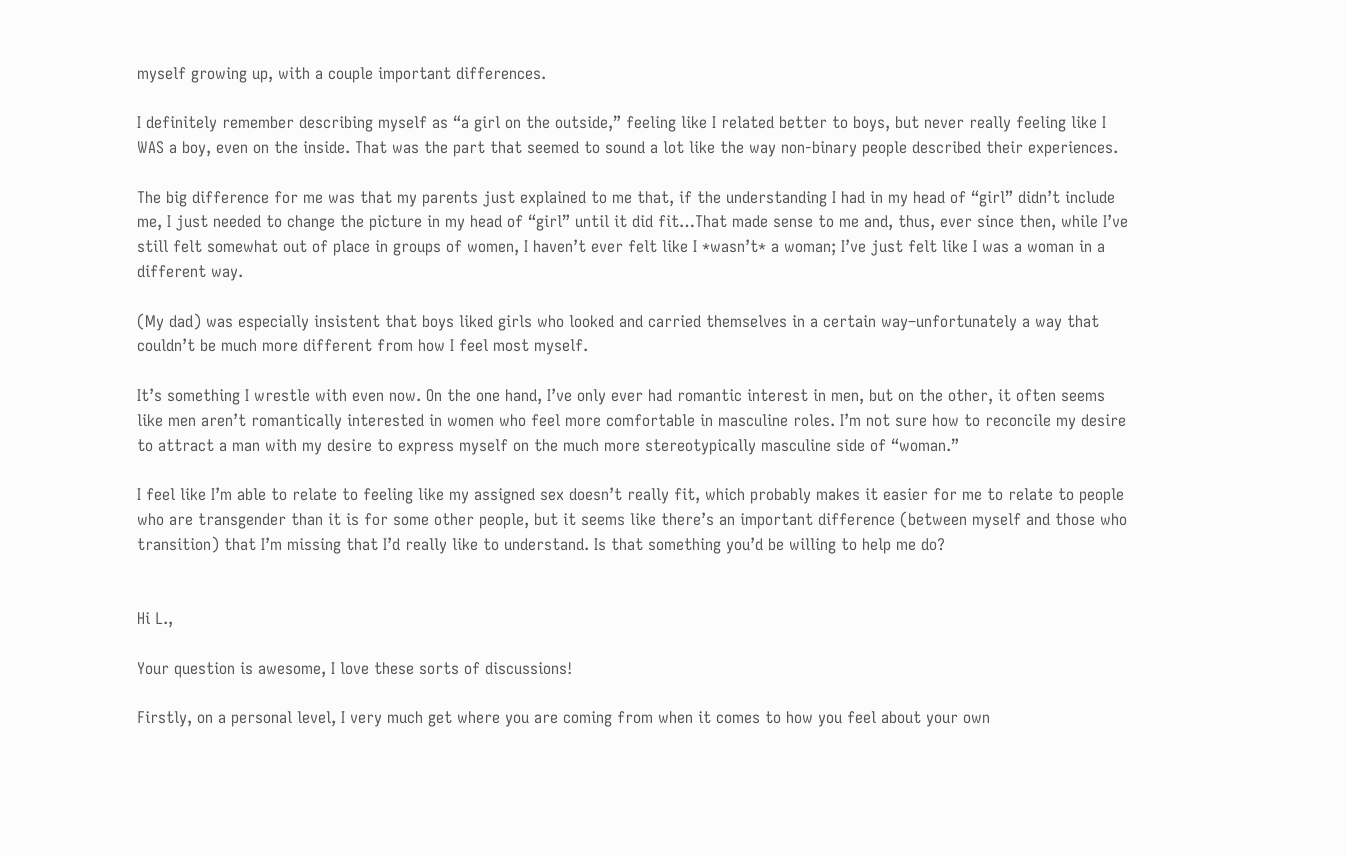myself growing up, with a couple important differences.

I definitely remember describing myself as “a girl on the outside,” feeling like I related better to boys, but never really feeling like I WAS a boy, even on the inside. That was the part that seemed to sound a lot like the way non-binary people described their experiences.

The big difference for me was that my parents just explained to me that, if the understanding I had in my head of “girl” didn’t include me, I just needed to change the picture in my head of “girl” until it did fit…That made sense to me and, thus, ever since then, while I’ve still felt somewhat out of place in groups of women, I haven’t ever felt like I *wasn’t* a woman; I’ve just felt like I was a woman in a different way.

(My dad) was especially insistent that boys liked girls who looked and carried themselves in a certain way–unfortunately a way that couldn’t be much more different from how I feel most myself.

It’s something I wrestle with even now. On the one hand, I’ve only ever had romantic interest in men, but on the other, it often seems like men aren’t romantically interested in women who feel more comfortable in masculine roles. I’m not sure how to reconcile my desire to attract a man with my desire to express myself on the much more stereotypically masculine side of “woman.”

I feel like I’m able to relate to feeling like my assigned sex doesn’t really fit, which probably makes it easier for me to relate to people who are transgender than it is for some other people, but it seems like there’s an important difference (between myself and those who transition) that I’m missing that I’d really like to understand. Is that something you’d be willing to help me do?


Hi L.,

Your question is awesome, I love these sorts of discussions!

Firstly, on a personal level, I very much get where you are coming from when it comes to how you feel about your own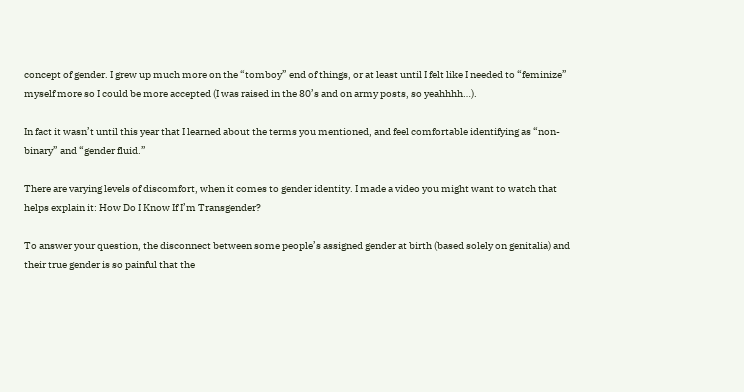concept of gender. I grew up much more on the “tomboy” end of things, or at least until I felt like I needed to “feminize” myself more so I could be more accepted (I was raised in the 80’s and on army posts, so yeahhhh…).

In fact it wasn’t until this year that I learned about the terms you mentioned, and feel comfortable identifying as “non-binary” and “gender fluid.”

There are varying levels of discomfort, when it comes to gender identity. I made a video you might want to watch that helps explain it: How Do I Know If I’m Transgender?

To answer your question, the disconnect between some people’s assigned gender at birth (based solely on genitalia) and their true gender is so painful that the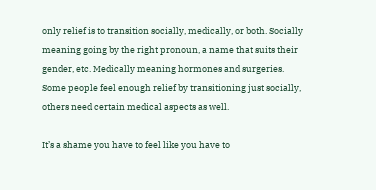only relief is to transition socially, medically, or both. Socially meaning going by the right pronoun, a name that suits their gender, etc. Medically meaning hormones and surgeries. Some people feel enough relief by transitioning just socially, others need certain medical aspects as well.

It’s a shame you have to feel like you have to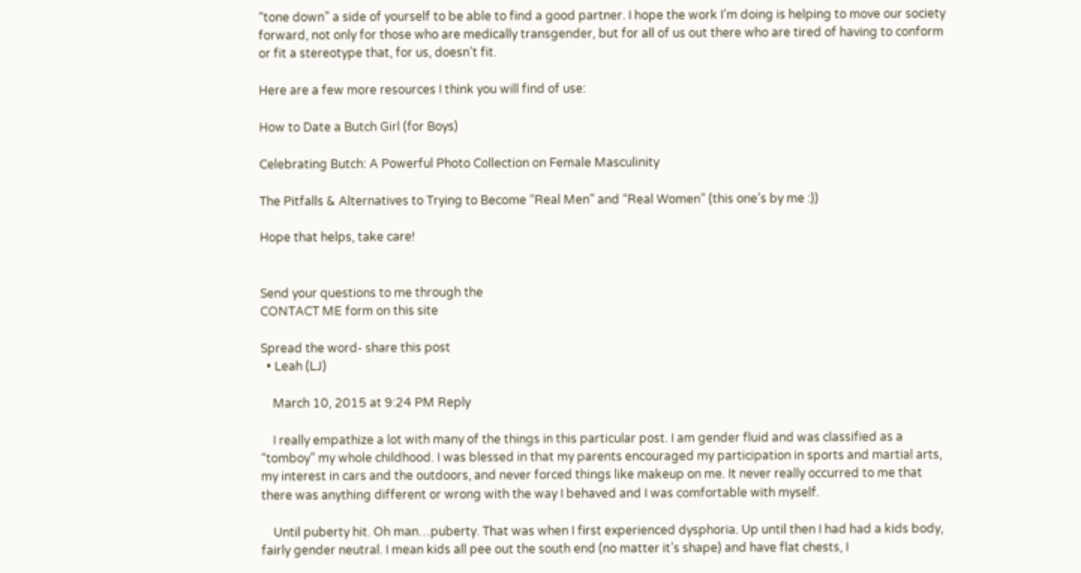“tone down” a side of yourself to be able to find a good partner. I hope the work I’m doing is helping to move our society forward, not only for those who are medically transgender, but for all of us out there who are tired of having to conform or fit a stereotype that, for us, doesn’t fit.

Here are a few more resources I think you will find of use:

How to Date a Butch Girl (for Boys)

Celebrating Butch: A Powerful Photo Collection on Female Masculinity

The Pitfalls & Alternatives to Trying to Become “Real Men” and “Real Women” (this one’s by me :))

Hope that helps, take care!


Send your questions to me through the
CONTACT ME form on this site

Spread the word- share this post
  • Leah (LJ)

    March 10, 2015 at 9:24 PM Reply

    I really empathize a lot with many of the things in this particular post. I am gender fluid and was classified as a “tomboy” my whole childhood. I was blessed in that my parents encouraged my participation in sports and martial arts, my interest in cars and the outdoors, and never forced things like makeup on me. It never really occurred to me that there was anything different or wrong with the way I behaved and I was comfortable with myself.

    Until puberty hit. Oh man…puberty. That was when I first experienced dysphoria. Up until then I had had a kids body, fairly gender neutral. I mean kids all pee out the south end (no matter it’s shape) and have flat chests, I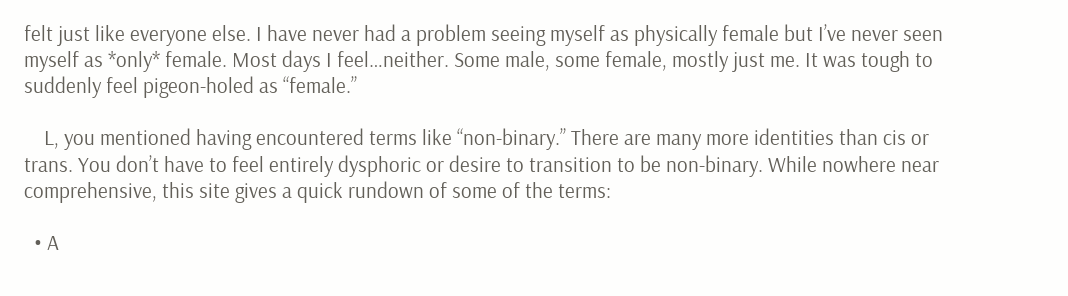felt just like everyone else. I have never had a problem seeing myself as physically female but I’ve never seen myself as *only* female. Most days I feel…neither. Some male, some female, mostly just me. It was tough to suddenly feel pigeon-holed as “female.”

    L, you mentioned having encountered terms like “non-binary.” There are many more identities than cis or trans. You don’t have to feel entirely dysphoric or desire to transition to be non-binary. While nowhere near comprehensive, this site gives a quick rundown of some of the terms:

  • A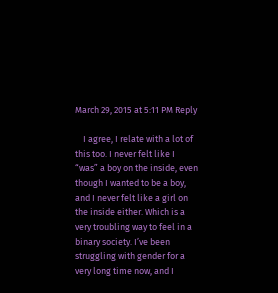March 29, 2015 at 5:11 PM Reply

    I agree, I relate with a lot of this too. I never felt like I “was” a boy on the inside, even though I wanted to be a boy, and I never felt like a girl on the inside either. Which is a very troubling way to feel in a binary society. I’ve been struggling with gender for a very long time now, and I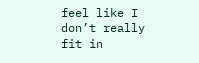feel like I don’t really fit in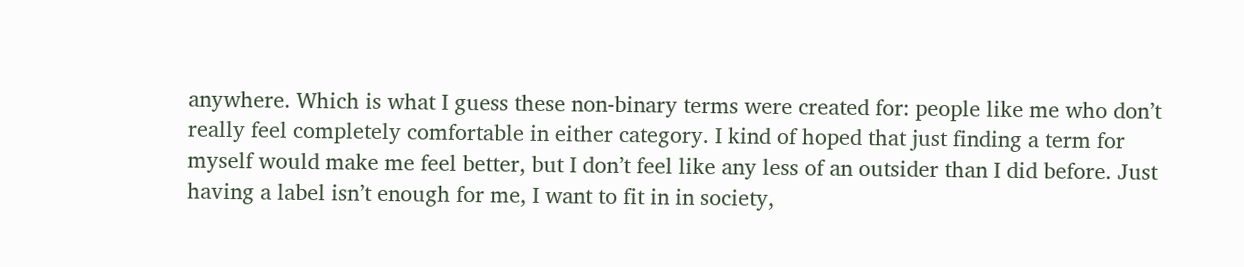anywhere. Which is what I guess these non-binary terms were created for: people like me who don’t really feel completely comfortable in either category. I kind of hoped that just finding a term for myself would make me feel better, but I don’t feel like any less of an outsider than I did before. Just having a label isn’t enough for me, I want to fit in in society,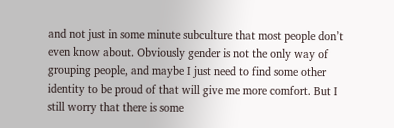and not just in some minute subculture that most people don’t even know about. Obviously gender is not the only way of grouping people, and maybe I just need to find some other identity to be proud of that will give me more comfort. But I still worry that there is some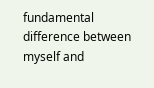fundamental difference between myself and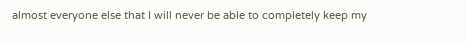almost everyone else that I will never be able to completely keep my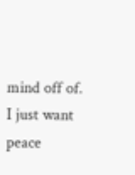mind off of. I just want peace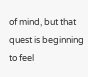of mind, but that quest is beginning to feel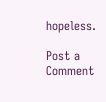hopeless.

Post a Comment